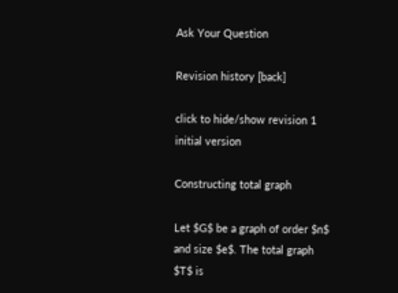Ask Your Question

Revision history [back]

click to hide/show revision 1
initial version

Constructing total graph

Let $G$ be a graph of order $n$ and size $e$. The total graph $T$ is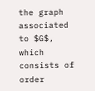the graph associated to $G$, which consists of order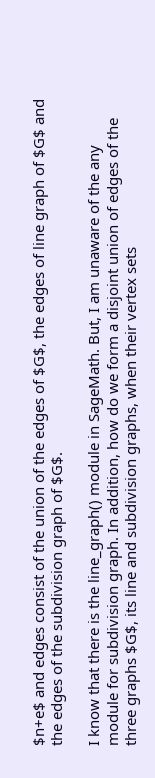$n+e$ and edges consist of the union of the edges of $G$, the edges of line graph of $G$ and the edges of the subdivision graph of $G$.

I know that there is the line_graph() module in SageMath. But, I am unaware of the any module for subdivision graph. In addition, how do we form a disjoint union of edges of the three graphs $G$, its line and subdivision graphs, when their vertex sets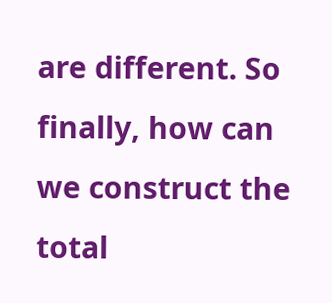are different. So finally, how can we construct the total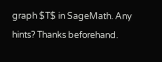graph $T$ in SageMath. Any hints? Thanks beforehand.